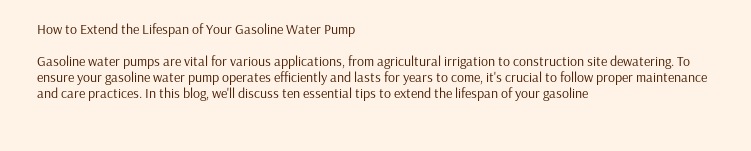How to Extend the Lifespan of Your Gasoline Water Pump

Gasoline water pumps are vital for various applications, from agricultural irrigation to construction site dewatering. To ensure your gasoline water pump operates efficiently and lasts for years to come, it's crucial to follow proper maintenance and care practices. In this blog, we'll discuss ten essential tips to extend the lifespan of your gasoline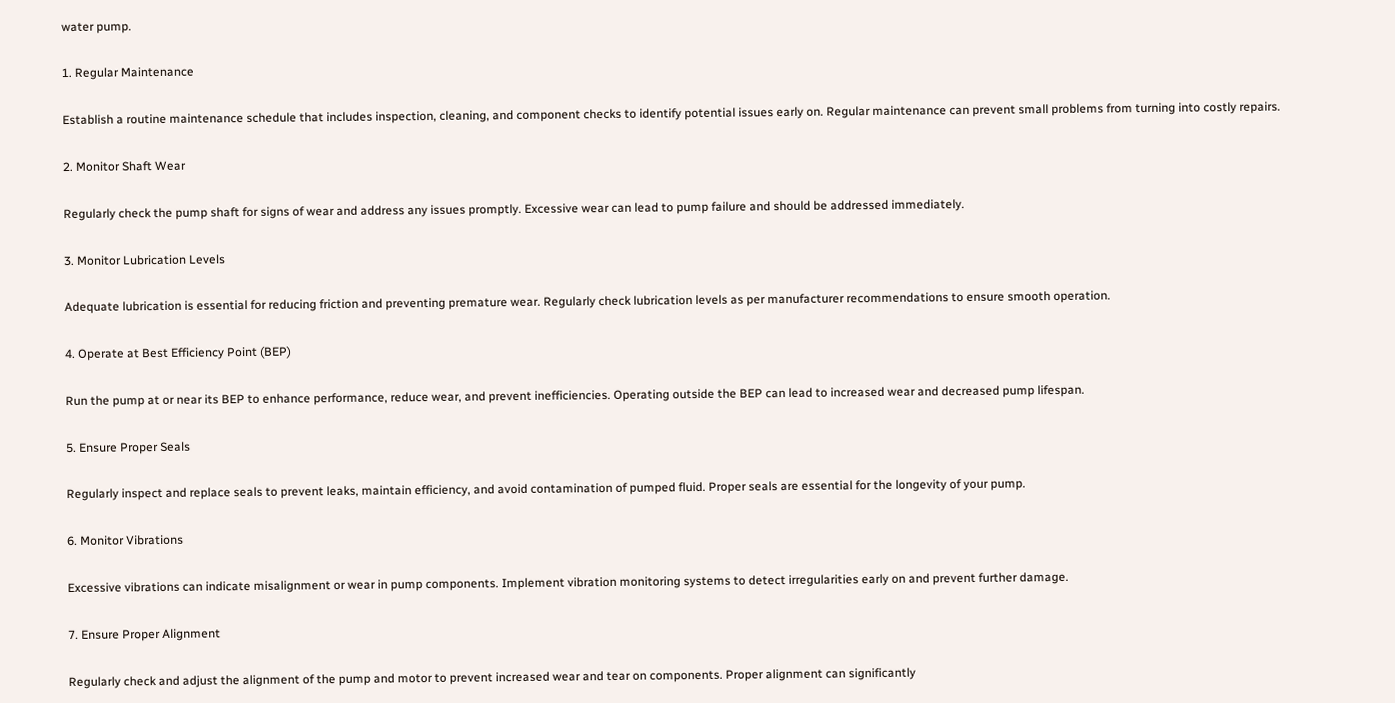water pump.

1. Regular Maintenance

Establish a routine maintenance schedule that includes inspection, cleaning, and component checks to identify potential issues early on. Regular maintenance can prevent small problems from turning into costly repairs.

2. Monitor Shaft Wear

Regularly check the pump shaft for signs of wear and address any issues promptly. Excessive wear can lead to pump failure and should be addressed immediately.

3. Monitor Lubrication Levels

Adequate lubrication is essential for reducing friction and preventing premature wear. Regularly check lubrication levels as per manufacturer recommendations to ensure smooth operation.

4. Operate at Best Efficiency Point (BEP)

Run the pump at or near its BEP to enhance performance, reduce wear, and prevent inefficiencies. Operating outside the BEP can lead to increased wear and decreased pump lifespan.

5. Ensure Proper Seals

Regularly inspect and replace seals to prevent leaks, maintain efficiency, and avoid contamination of pumped fluid. Proper seals are essential for the longevity of your pump.

6. Monitor Vibrations

Excessive vibrations can indicate misalignment or wear in pump components. Implement vibration monitoring systems to detect irregularities early on and prevent further damage.

7. Ensure Proper Alignment

Regularly check and adjust the alignment of the pump and motor to prevent increased wear and tear on components. Proper alignment can significantly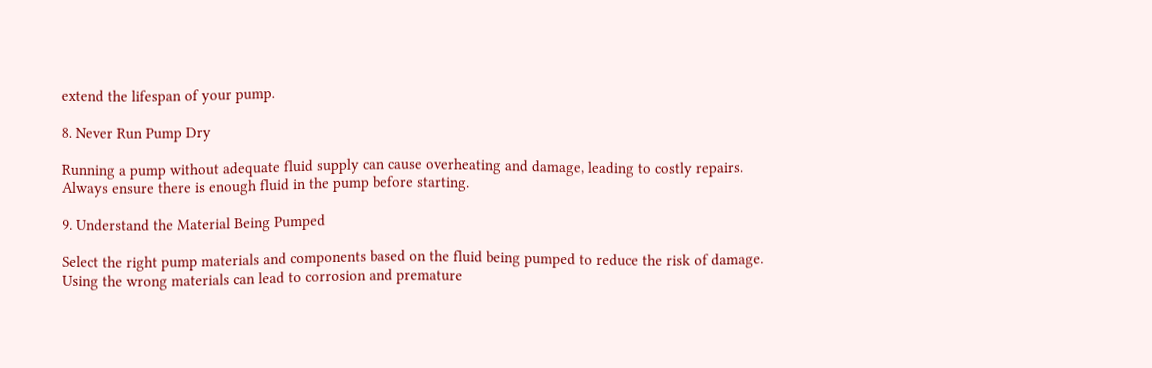extend the lifespan of your pump.

8. Never Run Pump Dry

Running a pump without adequate fluid supply can cause overheating and damage, leading to costly repairs. Always ensure there is enough fluid in the pump before starting.

9. Understand the Material Being Pumped

Select the right pump materials and components based on the fluid being pumped to reduce the risk of damage. Using the wrong materials can lead to corrosion and premature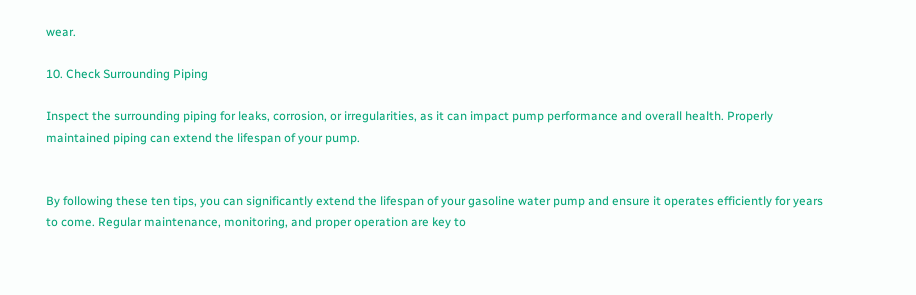wear.

10. Check Surrounding Piping

Inspect the surrounding piping for leaks, corrosion, or irregularities, as it can impact pump performance and overall health. Properly maintained piping can extend the lifespan of your pump.


By following these ten tips, you can significantly extend the lifespan of your gasoline water pump and ensure it operates efficiently for years to come. Regular maintenance, monitoring, and proper operation are key to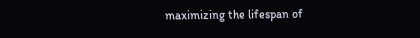maximizing the lifespan of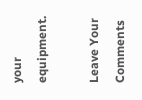your equipment.

Leave Your Comments